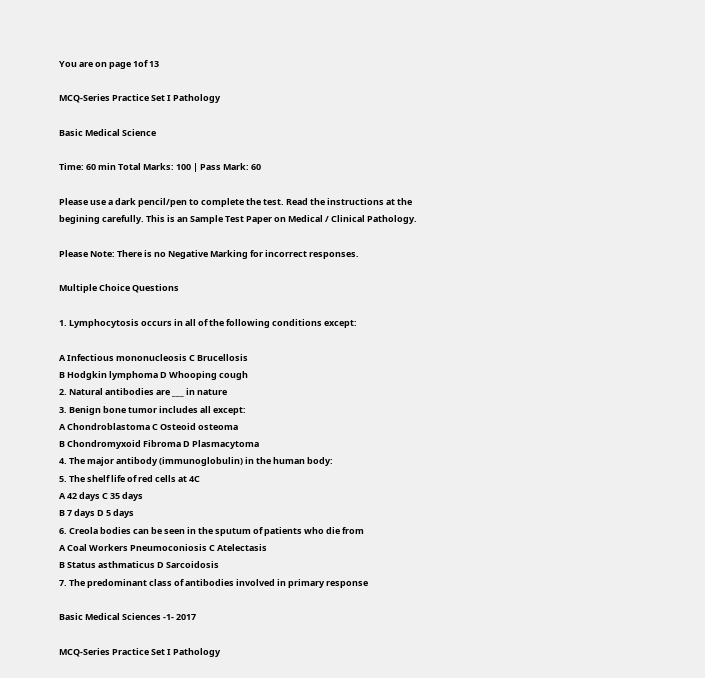You are on page 1of 13

MCQ-Series Practice Set I Pathology

Basic Medical Science

Time: 60 min Total Marks: 100 | Pass Mark: 60

Please use a dark pencil/pen to complete the test. Read the instructions at the
begining carefully. This is an Sample Test Paper on Medical / Clinical Pathology.

Please Note: There is no Negative Marking for incorrect responses.

Multiple Choice Questions

1. Lymphocytosis occurs in all of the following conditions except:

A Infectious mononucleosis C Brucellosis
B Hodgkin lymphoma D Whooping cough
2. Natural antibodies are ___ in nature
3. Benign bone tumor includes all except:
A Chondroblastoma C Osteoid osteoma
B Chondromyxoid Fibroma D Plasmacytoma
4. The major antibody (immunoglobulin) in the human body:
5. The shelf life of red cells at 4C
A 42 days C 35 days
B 7 days D 5 days
6. Creola bodies can be seen in the sputum of patients who die from
A Coal Workers Pneumoconiosis C Atelectasis
B Status asthmaticus D Sarcoidosis
7. The predominant class of antibodies involved in primary response

Basic Medical Sciences -1- 2017

MCQ-Series Practice Set I Pathology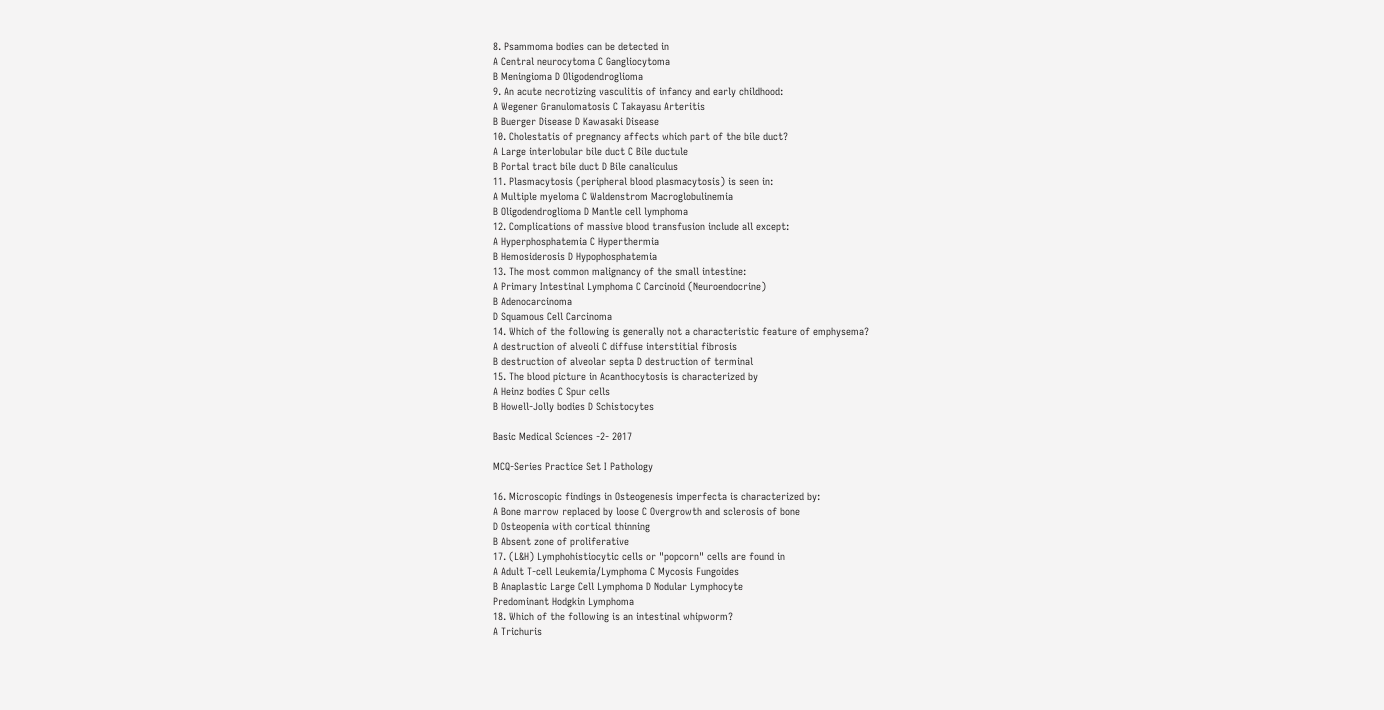8. Psammoma bodies can be detected in
A Central neurocytoma C Gangliocytoma
B Meningioma D Oligodendroglioma
9. An acute necrotizing vasculitis of infancy and early childhood:
A Wegener Granulomatosis C Takayasu Arteritis
B Buerger Disease D Kawasaki Disease
10. Cholestatis of pregnancy affects which part of the bile duct?
A Large interlobular bile duct C Bile ductule
B Portal tract bile duct D Bile canaliculus
11. Plasmacytosis (peripheral blood plasmacytosis) is seen in:
A Multiple myeloma C Waldenstrom Macroglobulinemia
B Oligodendroglioma D Mantle cell lymphoma
12. Complications of massive blood transfusion include all except:
A Hyperphosphatemia C Hyperthermia
B Hemosiderosis D Hypophosphatemia
13. The most common malignancy of the small intestine:
A Primary Intestinal Lymphoma C Carcinoid (Neuroendocrine)
B Adenocarcinoma
D Squamous Cell Carcinoma
14. Which of the following is generally not a characteristic feature of emphysema?
A destruction of alveoli C diffuse interstitial fibrosis
B destruction of alveolar septa D destruction of terminal
15. The blood picture in Acanthocytosis is characterized by
A Heinz bodies C Spur cells
B Howell-Jolly bodies D Schistocytes

Basic Medical Sciences -2- 2017

MCQ-Series Practice Set I Pathology

16. Microscopic findings in Osteogenesis imperfecta is characterized by:
A Bone marrow replaced by loose C Overgrowth and sclerosis of bone
D Osteopenia with cortical thinning
B Absent zone of proliferative
17. (L&H) Lymphohistiocytic cells or "popcorn" cells are found in
A Adult T-cell Leukemia/Lymphoma C Mycosis Fungoides
B Anaplastic Large Cell Lymphoma D Nodular Lymphocyte
Predominant Hodgkin Lymphoma
18. Which of the following is an intestinal whipworm?
A Trichuris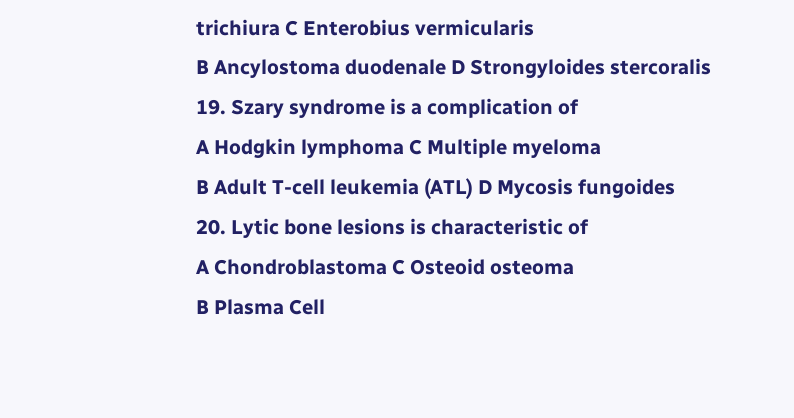trichiura C Enterobius vermicularis
B Ancylostoma duodenale D Strongyloides stercoralis
19. Szary syndrome is a complication of
A Hodgkin lymphoma C Multiple myeloma
B Adult T-cell leukemia (ATL) D Mycosis fungoides
20. Lytic bone lesions is characteristic of
A Chondroblastoma C Osteoid osteoma
B Plasma Cell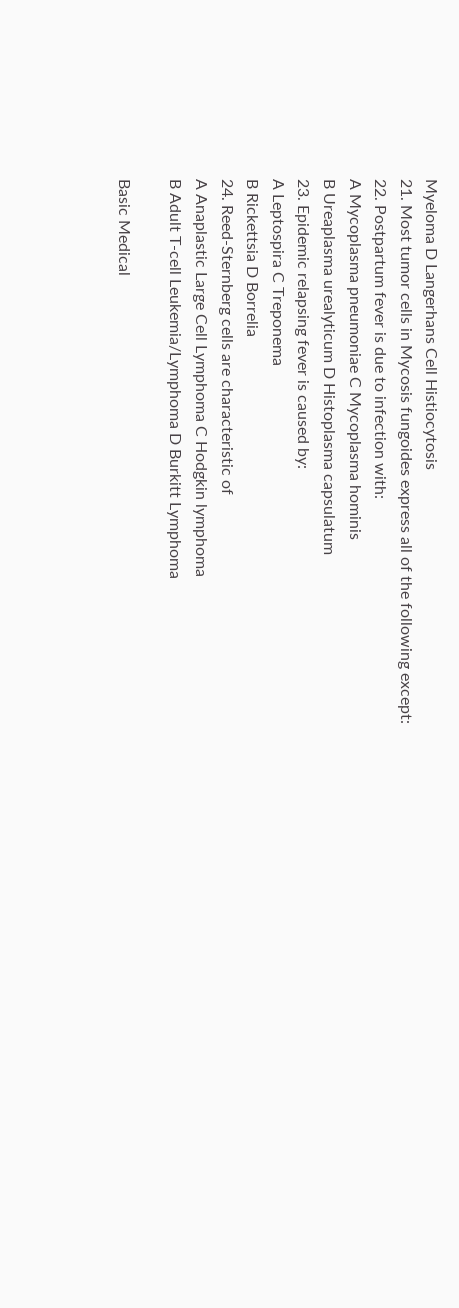Myeloma D Langerhans Cell Histiocytosis
21. Most tumor cells in Mycosis fungoides express all of the following except:
22. Postpartum fever is due to infection with:
A Mycoplasma pneumoniae C Mycoplasma hominis
B Ureaplasma urealyticum D Histoplasma capsulatum
23. Epidemic relapsing fever is caused by:
A Leptospira C Treponema
B Rickettsia D Borrelia
24. Reed-Sternberg cells are characteristic of
A Anaplastic Large Cell Lymphoma C Hodgkin lymphoma
B Adult T-cell Leukemia/Lymphoma D Burkitt Lymphoma

Basic Medical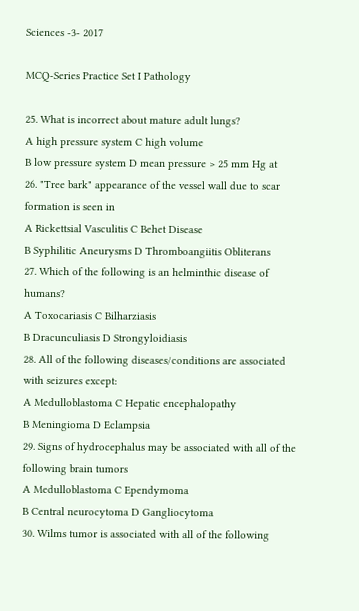Sciences -3- 2017

MCQ-Series Practice Set I Pathology

25. What is incorrect about mature adult lungs?
A high pressure system C high volume
B low pressure system D mean pressure > 25 mm Hg at
26. "Tree bark" appearance of the vessel wall due to scar formation is seen in
A Rickettsial Vasculitis C Behet Disease
B Syphilitic Aneurysms D Thromboangiitis Obliterans
27. Which of the following is an helminthic disease of humans?
A Toxocariasis C Bilharziasis
B Dracunculiasis D Strongyloidiasis
28. All of the following diseases/conditions are associated with seizures except:
A Medulloblastoma C Hepatic encephalopathy
B Meningioma D Eclampsia
29. Signs of hydrocephalus may be associated with all of the following brain tumors
A Medulloblastoma C Ependymoma
B Central neurocytoma D Gangliocytoma
30. Wilms tumor is associated with all of the following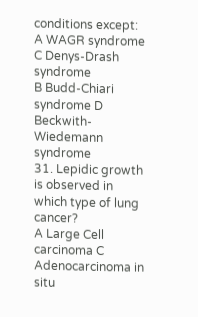conditions except:
A WAGR syndrome C Denys-Drash syndrome
B Budd-Chiari syndrome D Beckwith-Wiedemann syndrome
31. Lepidic growth is observed in which type of lung cancer?
A Large Cell carcinoma C Adenocarcinoma in situ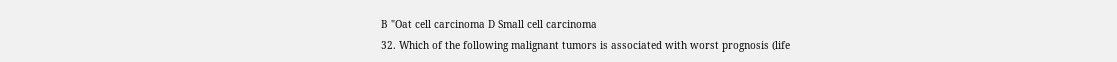B "Oat cell carcinoma D Small cell carcinoma
32. Which of the following malignant tumors is associated with worst prognosis (life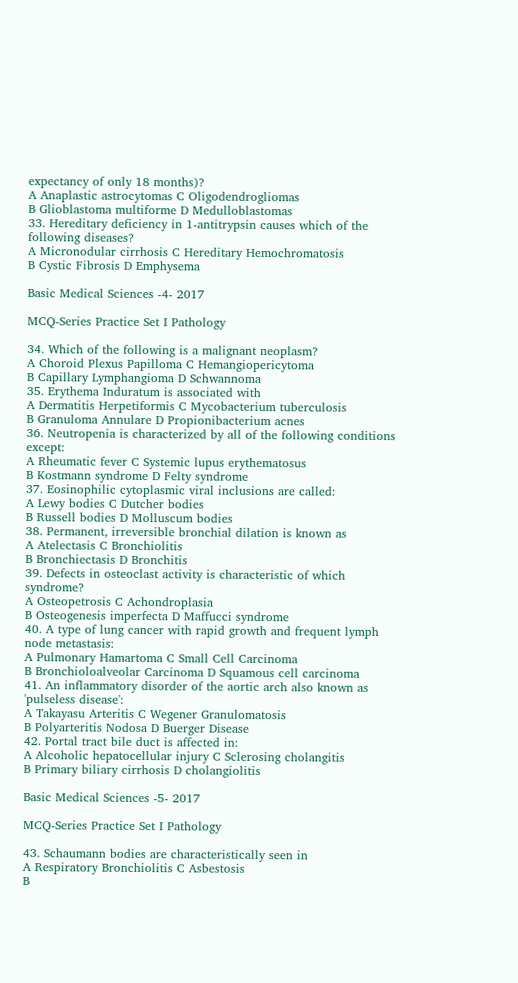expectancy of only 18 months)?
A Anaplastic astrocytomas C Oligodendrogliomas
B Glioblastoma multiforme D Medulloblastomas
33. Hereditary deficiency in 1-antitrypsin causes which of the following diseases?
A Micronodular cirrhosis C Hereditary Hemochromatosis
B Cystic Fibrosis D Emphysema

Basic Medical Sciences -4- 2017

MCQ-Series Practice Set I Pathology

34. Which of the following is a malignant neoplasm?
A Choroid Plexus Papilloma C Hemangiopericytoma
B Capillary Lymphangioma D Schwannoma
35. Erythema Induratum is associated with
A Dermatitis Herpetiformis C Mycobacterium tuberculosis
B Granuloma Annulare D Propionibacterium acnes
36. Neutropenia is characterized by all of the following conditions except:
A Rheumatic fever C Systemic lupus erythematosus
B Kostmann syndrome D Felty syndrome
37. Eosinophilic cytoplasmic viral inclusions are called:
A Lewy bodies C Dutcher bodies
B Russell bodies D Molluscum bodies
38. Permanent, irreversible bronchial dilation is known as
A Atelectasis C Bronchiolitis
B Bronchiectasis D Bronchitis
39. Defects in osteoclast activity is characteristic of which syndrome?
A Osteopetrosis C Achondroplasia
B Osteogenesis imperfecta D Maffucci syndrome
40. A type of lung cancer with rapid growth and frequent lymph node metastasis:
A Pulmonary Hamartoma C Small Cell Carcinoma
B Bronchioloalveolar Carcinoma D Squamous cell carcinoma
41. An inflammatory disorder of the aortic arch also known as 'pulseless disease':
A Takayasu Arteritis C Wegener Granulomatosis
B Polyarteritis Nodosa D Buerger Disease
42. Portal tract bile duct is affected in:
A Alcoholic hepatocellular injury C Sclerosing cholangitis
B Primary biliary cirrhosis D cholangiolitis

Basic Medical Sciences -5- 2017

MCQ-Series Practice Set I Pathology

43. Schaumann bodies are characteristically seen in
A Respiratory Bronchiolitis C Asbestosis
B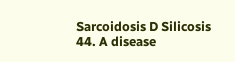Sarcoidosis D Silicosis
44. A disease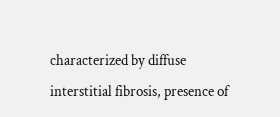characterized by diffuse interstitial fibrosis, presence of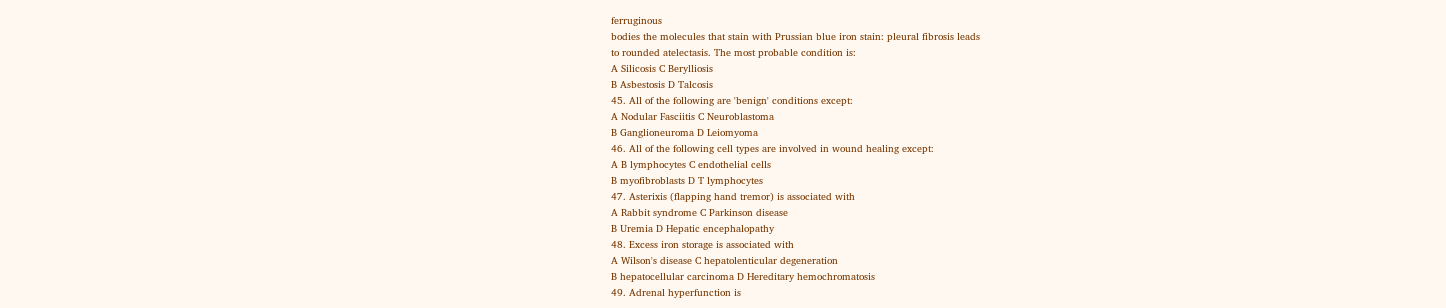ferruginous
bodies the molecules that stain with Prussian blue iron stain: pleural fibrosis leads
to rounded atelectasis. The most probable condition is:
A Silicosis C Berylliosis
B Asbestosis D Talcosis
45. All of the following are 'benign' conditions except:
A Nodular Fasciitis C Neuroblastoma
B Ganglioneuroma D Leiomyoma
46. All of the following cell types are involved in wound healing except:
A B lymphocytes C endothelial cells
B myofibroblasts D T lymphocytes
47. Asterixis (flapping hand tremor) is associated with
A Rabbit syndrome C Parkinson disease
B Uremia D Hepatic encephalopathy
48. Excess iron storage is associated with
A Wilson's disease C hepatolenticular degeneration
B hepatocellular carcinoma D Hereditary hemochromatosis
49. Adrenal hyperfunction is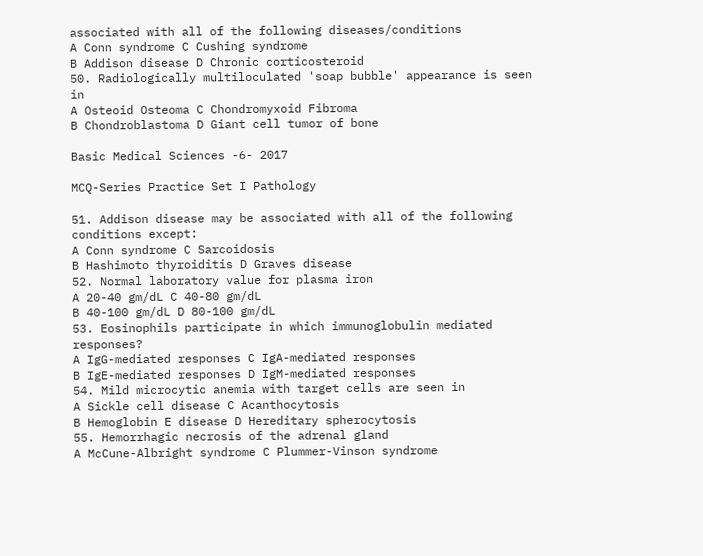associated with all of the following diseases/conditions
A Conn syndrome C Cushing syndrome
B Addison disease D Chronic corticosteroid
50. Radiologically multiloculated 'soap bubble' appearance is seen in
A Osteoid Osteoma C Chondromyxoid Fibroma
B Chondroblastoma D Giant cell tumor of bone

Basic Medical Sciences -6- 2017

MCQ-Series Practice Set I Pathology

51. Addison disease may be associated with all of the following conditions except:
A Conn syndrome C Sarcoidosis
B Hashimoto thyroiditis D Graves disease
52. Normal laboratory value for plasma iron
A 20-40 gm/dL C 40-80 gm/dL
B 40-100 gm/dL D 80-100 gm/dL
53. Eosinophils participate in which immunoglobulin mediated responses?
A IgG-mediated responses C IgA-mediated responses
B IgE-mediated responses D IgM-mediated responses
54. Mild microcytic anemia with target cells are seen in
A Sickle cell disease C Acanthocytosis
B Hemoglobin E disease D Hereditary spherocytosis
55. Hemorrhagic necrosis of the adrenal gland
A McCune-Albright syndrome C Plummer-Vinson syndrome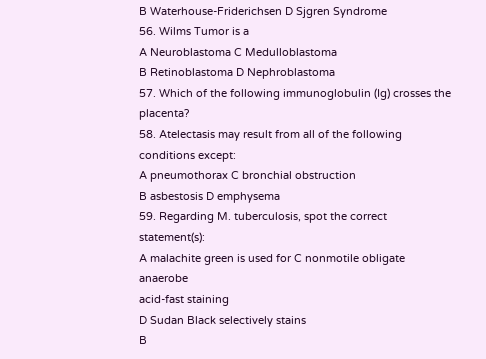B Waterhouse-Friderichsen D Sjgren Syndrome
56. Wilms Tumor is a
A Neuroblastoma C Medulloblastoma
B Retinoblastoma D Nephroblastoma
57. Which of the following immunoglobulin (Ig) crosses the placenta?
58. Atelectasis may result from all of the following conditions except:
A pneumothorax C bronchial obstruction
B asbestosis D emphysema
59. Regarding M. tuberculosis, spot the correct statement(s):
A malachite green is used for C nonmotile obligate anaerobe
acid-fast staining
D Sudan Black selectively stains
B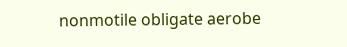nonmotile obligate aerobe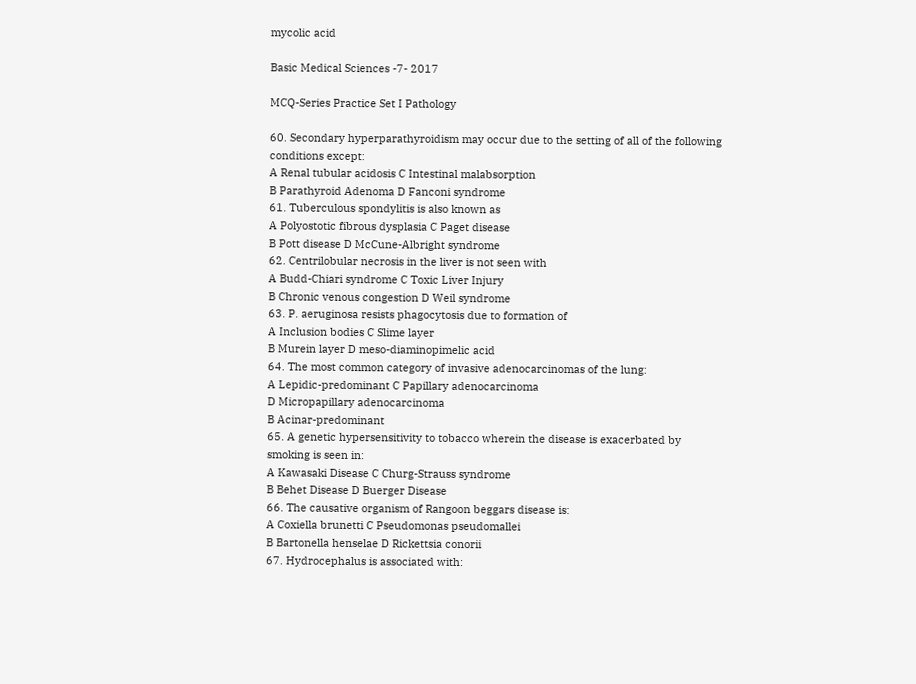mycolic acid

Basic Medical Sciences -7- 2017

MCQ-Series Practice Set I Pathology

60. Secondary hyperparathyroidism may occur due to the setting of all of the following
conditions except:
A Renal tubular acidosis C Intestinal malabsorption
B Parathyroid Adenoma D Fanconi syndrome
61. Tuberculous spondylitis is also known as
A Polyostotic fibrous dysplasia C Paget disease
B Pott disease D McCune-Albright syndrome
62. Centrilobular necrosis in the liver is not seen with
A Budd-Chiari syndrome C Toxic Liver Injury
B Chronic venous congestion D Weil syndrome
63. P. aeruginosa resists phagocytosis due to formation of
A Inclusion bodies C Slime layer
B Murein layer D meso-diaminopimelic acid
64. The most common category of invasive adenocarcinomas of the lung:
A Lepidic-predominant C Papillary adenocarcinoma
D Micropapillary adenocarcinoma
B Acinar-predominant
65. A genetic hypersensitivity to tobacco wherein the disease is exacerbated by
smoking is seen in:
A Kawasaki Disease C Churg-Strauss syndrome
B Behet Disease D Buerger Disease
66. The causative organism of Rangoon beggars disease is:
A Coxiella brunetti C Pseudomonas pseudomallei
B Bartonella henselae D Rickettsia conorii
67. Hydrocephalus is associated with: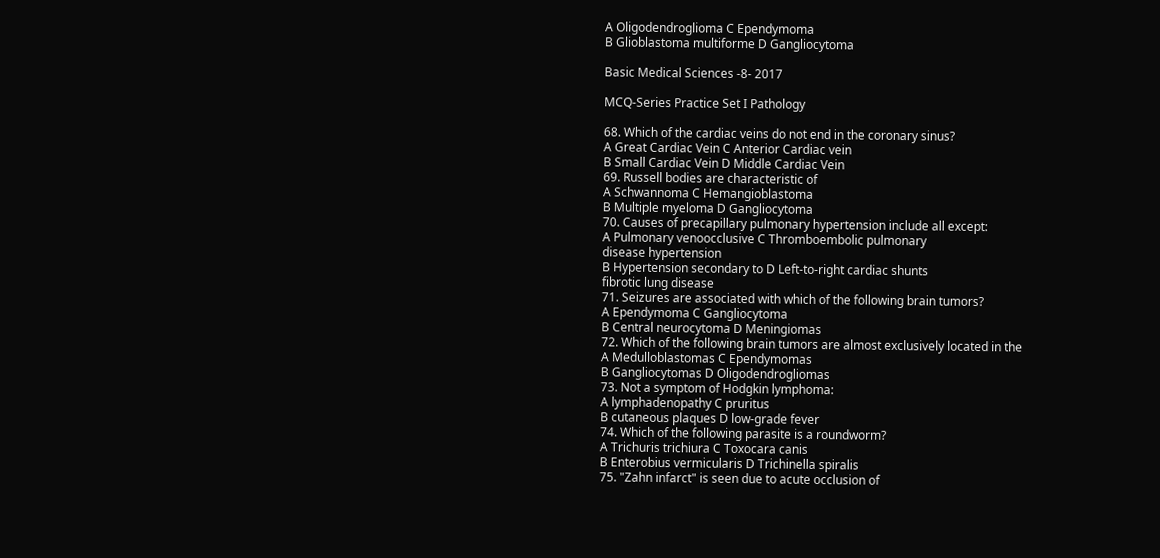A Oligodendroglioma C Ependymoma
B Glioblastoma multiforme D Gangliocytoma

Basic Medical Sciences -8- 2017

MCQ-Series Practice Set I Pathology

68. Which of the cardiac veins do not end in the coronary sinus?
A Great Cardiac Vein C Anterior Cardiac vein
B Small Cardiac Vein D Middle Cardiac Vein
69. Russell bodies are characteristic of
A Schwannoma C Hemangioblastoma
B Multiple myeloma D Gangliocytoma
70. Causes of precapillary pulmonary hypertension include all except:
A Pulmonary venoocclusive C Thromboembolic pulmonary
disease hypertension
B Hypertension secondary to D Left-to-right cardiac shunts
fibrotic lung disease
71. Seizures are associated with which of the following brain tumors?
A Ependymoma C Gangliocytoma
B Central neurocytoma D Meningiomas
72. Which of the following brain tumors are almost exclusively located in the
A Medulloblastomas C Ependymomas
B Gangliocytomas D Oligodendrogliomas
73. Not a symptom of Hodgkin lymphoma:
A lymphadenopathy C pruritus
B cutaneous plaques D low-grade fever
74. Which of the following parasite is a roundworm?
A Trichuris trichiura C Toxocara canis
B Enterobius vermicularis D Trichinella spiralis
75. "Zahn infarct" is seen due to acute occlusion of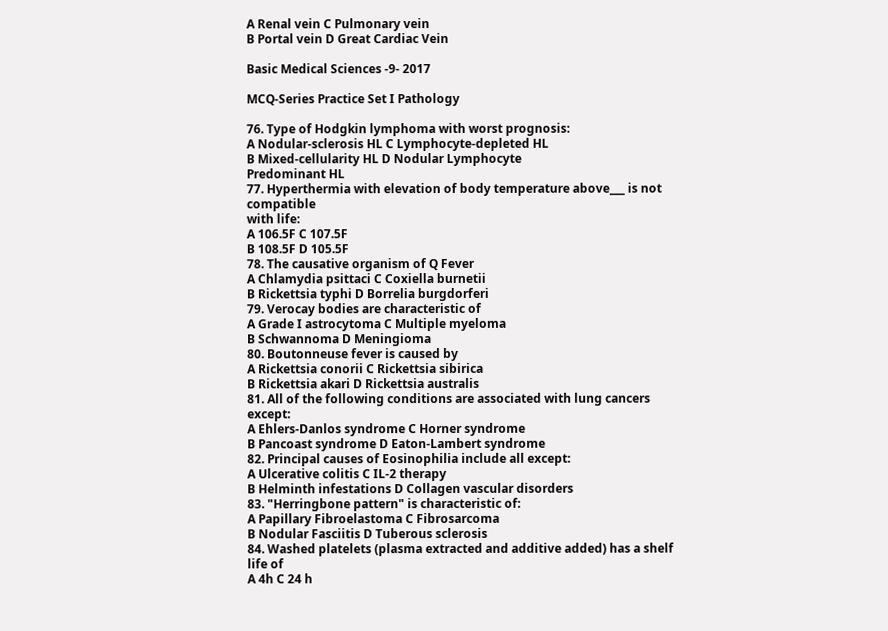A Renal vein C Pulmonary vein
B Portal vein D Great Cardiac Vein

Basic Medical Sciences -9- 2017

MCQ-Series Practice Set I Pathology

76. Type of Hodgkin lymphoma with worst prognosis:
A Nodular-sclerosis HL C Lymphocyte-depleted HL
B Mixed-cellularity HL D Nodular Lymphocyte
Predominant HL
77. Hyperthermia with elevation of body temperature above___ is not compatible
with life:
A 106.5F C 107.5F
B 108.5F D 105.5F
78. The causative organism of Q Fever
A Chlamydia psittaci C Coxiella burnetii
B Rickettsia typhi D Borrelia burgdorferi
79. Verocay bodies are characteristic of
A Grade I astrocytoma C Multiple myeloma
B Schwannoma D Meningioma
80. Boutonneuse fever is caused by
A Rickettsia conorii C Rickettsia sibirica
B Rickettsia akari D Rickettsia australis
81. All of the following conditions are associated with lung cancers except:
A Ehlers-Danlos syndrome C Horner syndrome
B Pancoast syndrome D Eaton-Lambert syndrome
82. Principal causes of Eosinophilia include all except:
A Ulcerative colitis C IL-2 therapy
B Helminth infestations D Collagen vascular disorders
83. "Herringbone pattern" is characteristic of:
A Papillary Fibroelastoma C Fibrosarcoma
B Nodular Fasciitis D Tuberous sclerosis
84. Washed platelets (plasma extracted and additive added) has a shelf life of
A 4h C 24 h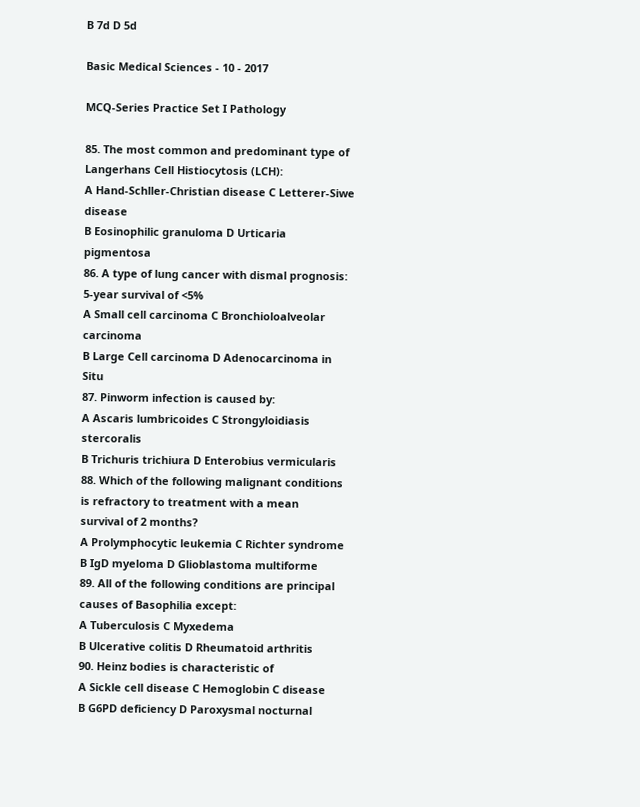B 7d D 5d

Basic Medical Sciences - 10 - 2017

MCQ-Series Practice Set I Pathology

85. The most common and predominant type of Langerhans Cell Histiocytosis (LCH):
A Hand-Schller-Christian disease C Letterer-Siwe disease
B Eosinophilic granuloma D Urticaria pigmentosa
86. A type of lung cancer with dismal prognosis: 5-year survival of <5%
A Small cell carcinoma C Bronchioloalveolar carcinoma
B Large Cell carcinoma D Adenocarcinoma in Situ
87. Pinworm infection is caused by:
A Ascaris lumbricoides C Strongyloidiasis stercoralis
B Trichuris trichiura D Enterobius vermicularis
88. Which of the following malignant conditions is refractory to treatment with a mean
survival of 2 months?
A Prolymphocytic leukemia C Richter syndrome
B IgD myeloma D Glioblastoma multiforme
89. All of the following conditions are principal causes of Basophilia except:
A Tuberculosis C Myxedema
B Ulcerative colitis D Rheumatoid arthritis
90. Heinz bodies is characteristic of
A Sickle cell disease C Hemoglobin C disease
B G6PD deficiency D Paroxysmal nocturnal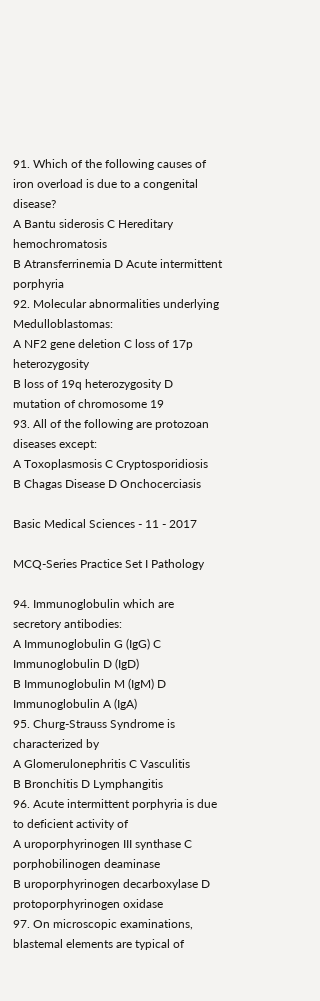91. Which of the following causes of iron overload is due to a congenital disease?
A Bantu siderosis C Hereditary hemochromatosis
B Atransferrinemia D Acute intermittent porphyria
92. Molecular abnormalities underlying Medulloblastomas:
A NF2 gene deletion C loss of 17p heterozygosity
B loss of 19q heterozygosity D mutation of chromosome 19
93. All of the following are protozoan diseases except:
A Toxoplasmosis C Cryptosporidiosis
B Chagas Disease D Onchocerciasis

Basic Medical Sciences - 11 - 2017

MCQ-Series Practice Set I Pathology

94. Immunoglobulin which are secretory antibodies:
A Immunoglobulin G (IgG) C Immunoglobulin D (IgD)
B Immunoglobulin M (IgM) D Immunoglobulin A (IgA)
95. Churg-Strauss Syndrome is characterized by
A Glomerulonephritis C Vasculitis
B Bronchitis D Lymphangitis
96. Acute intermittent porphyria is due to deficient activity of
A uroporphyrinogen III synthase C porphobilinogen deaminase
B uroporphyrinogen decarboxylase D protoporphyrinogen oxidase
97. On microscopic examinations, blastemal elements are typical of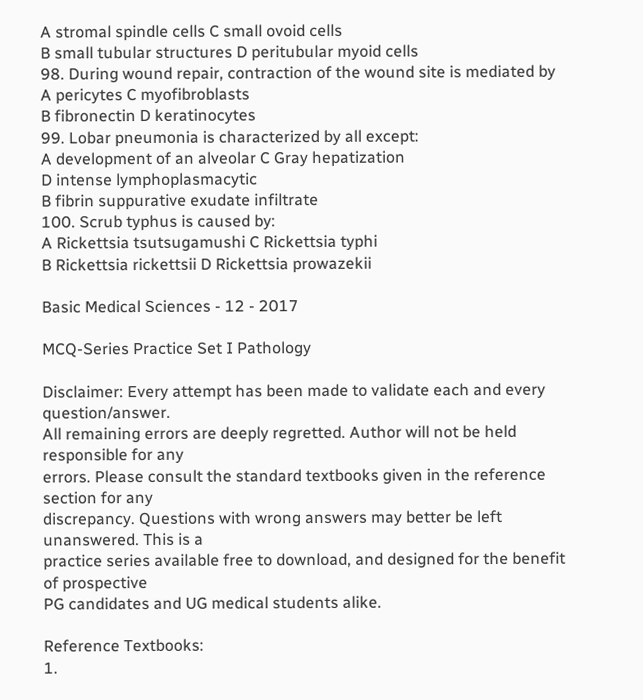A stromal spindle cells C small ovoid cells
B small tubular structures D peritubular myoid cells
98. During wound repair, contraction of the wound site is mediated by
A pericytes C myofibroblasts
B fibronectin D keratinocytes
99. Lobar pneumonia is characterized by all except:
A development of an alveolar C Gray hepatization
D intense lymphoplasmacytic
B fibrin suppurative exudate infiltrate
100. Scrub typhus is caused by:
A Rickettsia tsutsugamushi C Rickettsia typhi
B Rickettsia rickettsii D Rickettsia prowazekii

Basic Medical Sciences - 12 - 2017

MCQ-Series Practice Set I Pathology

Disclaimer: Every attempt has been made to validate each and every question/answer.
All remaining errors are deeply regretted. Author will not be held responsible for any
errors. Please consult the standard textbooks given in the reference section for any
discrepancy. Questions with wrong answers may better be left unanswered. This is a
practice series available free to download, and designed for the benefit of prospective
PG candidates and UG medical students alike.

Reference Textbooks:
1.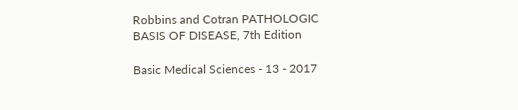Robbins and Cotran PATHOLOGIC BASIS OF DISEASE, 7th Edition

Basic Medical Sciences - 13 - 2017